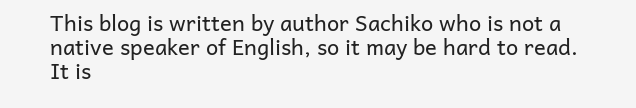This blog is written by author Sachiko who is not a native speaker of English, so it may be hard to read. It is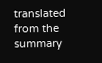translated from the summary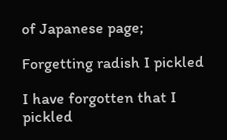of Japanese page;

Forgetting radish I pickled

I have forgotten that I pickled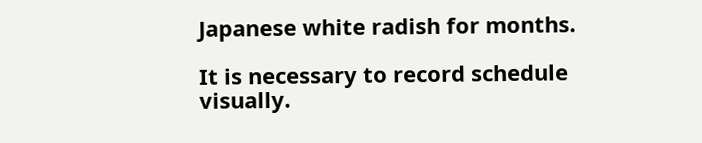Japanese white radish for months.

It is necessary to record schedule visually.